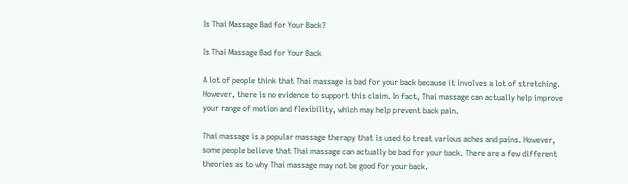Is Thai Massage Bad for Your Back?

Is Thai Massage Bad for Your Back

A lot of people think that Thai massage is bad for your back because it involves a lot of stretching. However, there is no evidence to support this claim. In fact, Thai massage can actually help improve your range of motion and flexibility, which may help prevent back pain.

Thai massage is a popular massage therapy that is used to treat various aches and pains. However, some people believe that Thai massage can actually be bad for your back. There are a few different theories as to why Thai massage may not be good for your back.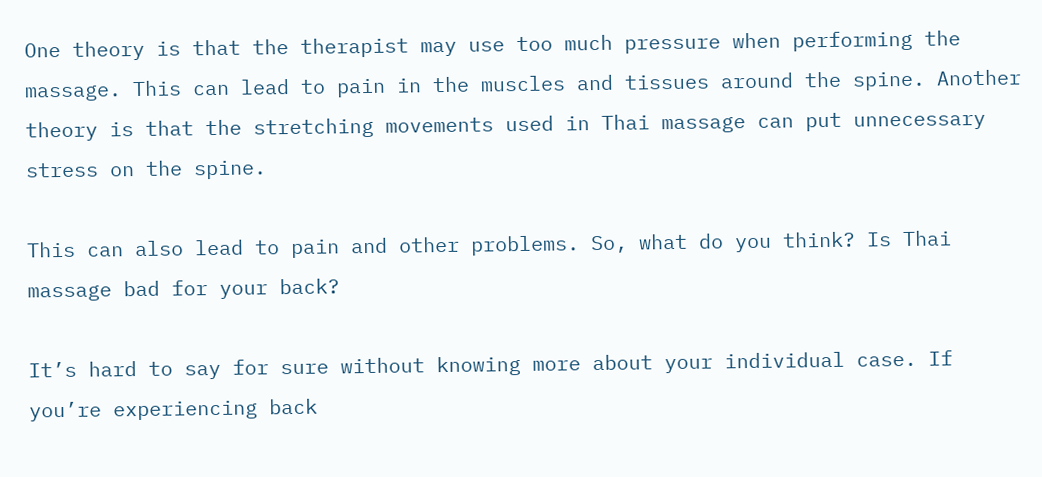One theory is that the therapist may use too much pressure when performing the massage. This can lead to pain in the muscles and tissues around the spine. Another theory is that the stretching movements used in Thai massage can put unnecessary stress on the spine.

This can also lead to pain and other problems. So, what do you think? Is Thai massage bad for your back?

It’s hard to say for sure without knowing more about your individual case. If you’re experiencing back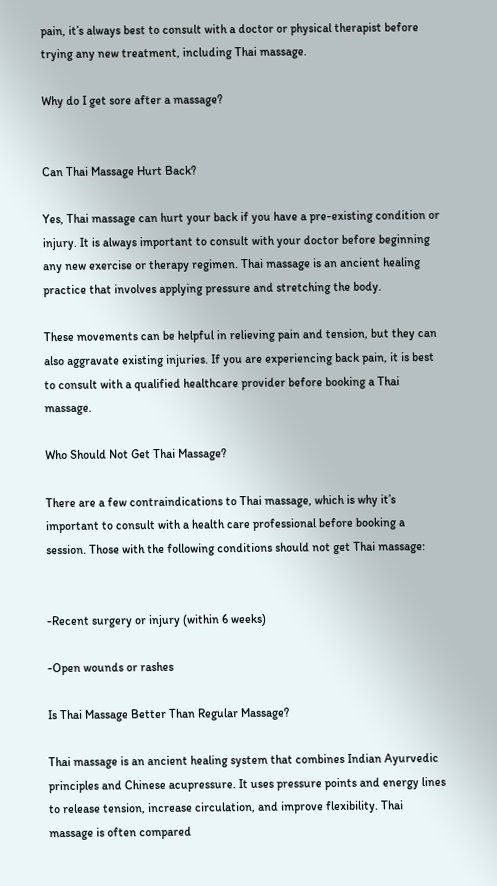pain, it’s always best to consult with a doctor or physical therapist before trying any new treatment, including Thai massage.

Why do I get sore after a massage?


Can Thai Massage Hurt Back?

Yes, Thai massage can hurt your back if you have a pre-existing condition or injury. It is always important to consult with your doctor before beginning any new exercise or therapy regimen. Thai massage is an ancient healing practice that involves applying pressure and stretching the body.

These movements can be helpful in relieving pain and tension, but they can also aggravate existing injuries. If you are experiencing back pain, it is best to consult with a qualified healthcare provider before booking a Thai massage.

Who Should Not Get Thai Massage?

There are a few contraindications to Thai massage, which is why it’s important to consult with a health care professional before booking a session. Those with the following conditions should not get Thai massage:


-Recent surgery or injury (within 6 weeks)

-Open wounds or rashes

Is Thai Massage Better Than Regular Massage?

Thai massage is an ancient healing system that combines Indian Ayurvedic principles and Chinese acupressure. It uses pressure points and energy lines to release tension, increase circulation, and improve flexibility. Thai massage is often compared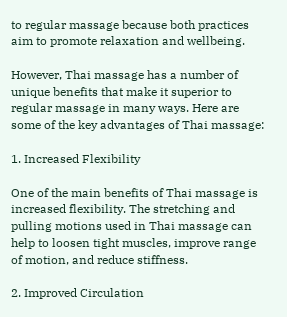to regular massage because both practices aim to promote relaxation and wellbeing.

However, Thai massage has a number of unique benefits that make it superior to regular massage in many ways. Here are some of the key advantages of Thai massage:

1. Increased Flexibility

One of the main benefits of Thai massage is increased flexibility. The stretching and pulling motions used in Thai massage can help to loosen tight muscles, improve range of motion, and reduce stiffness.

2. Improved Circulation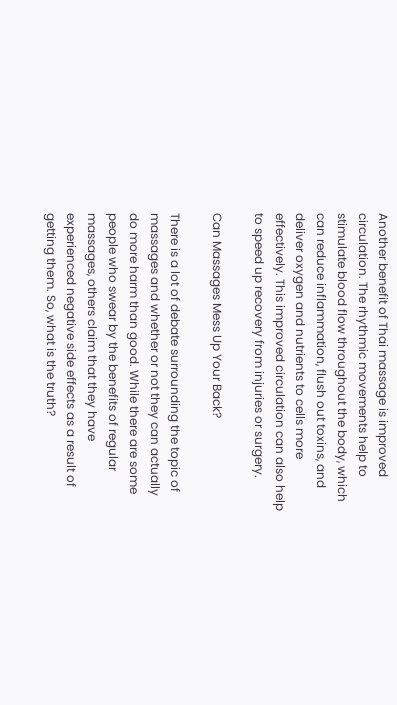Another benefit of Thai massage is improved circulation. The rhythmic movements help to stimulate blood flow throughout the body, which can reduce inflammation, flush out toxins, and deliver oxygen and nutrients to cells more effectively. This improved circulation can also help to speed up recovery from injuries or surgery.

Can Massages Mess Up Your Back?

There is a lot of debate surrounding the topic of massages and whether or not they can actually do more harm than good. While there are some people who swear by the benefits of regular massages, others claim that they have experienced negative side effects as a result of getting them. So, what is the truth?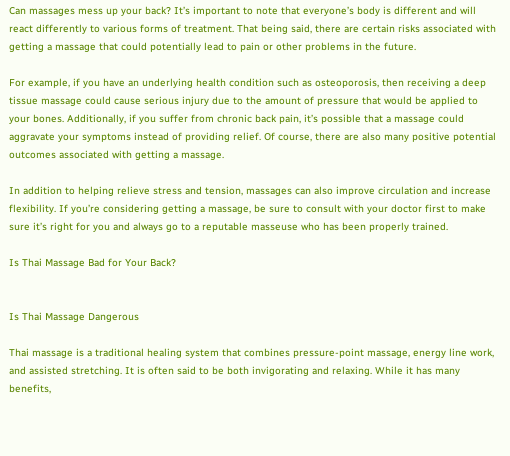Can massages mess up your back? It’s important to note that everyone’s body is different and will react differently to various forms of treatment. That being said, there are certain risks associated with getting a massage that could potentially lead to pain or other problems in the future.

For example, if you have an underlying health condition such as osteoporosis, then receiving a deep tissue massage could cause serious injury due to the amount of pressure that would be applied to your bones. Additionally, if you suffer from chronic back pain, it’s possible that a massage could aggravate your symptoms instead of providing relief. Of course, there are also many positive potential outcomes associated with getting a massage.

In addition to helping relieve stress and tension, massages can also improve circulation and increase flexibility. If you’re considering getting a massage, be sure to consult with your doctor first to make sure it’s right for you and always go to a reputable masseuse who has been properly trained.

Is Thai Massage Bad for Your Back?


Is Thai Massage Dangerous

Thai massage is a traditional healing system that combines pressure-point massage, energy line work, and assisted stretching. It is often said to be both invigorating and relaxing. While it has many benefits,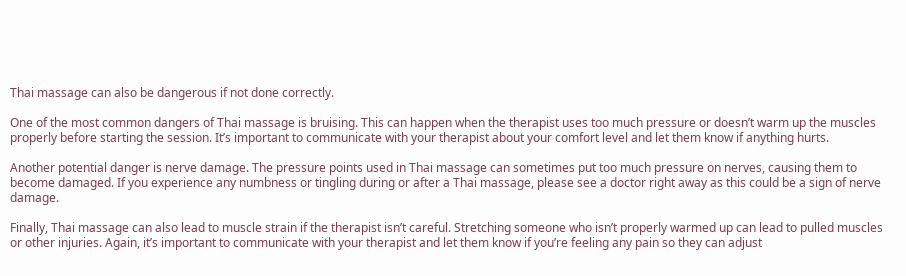Thai massage can also be dangerous if not done correctly.

One of the most common dangers of Thai massage is bruising. This can happen when the therapist uses too much pressure or doesn’t warm up the muscles properly before starting the session. It’s important to communicate with your therapist about your comfort level and let them know if anything hurts.

Another potential danger is nerve damage. The pressure points used in Thai massage can sometimes put too much pressure on nerves, causing them to become damaged. If you experience any numbness or tingling during or after a Thai massage, please see a doctor right away as this could be a sign of nerve damage.

Finally, Thai massage can also lead to muscle strain if the therapist isn’t careful. Stretching someone who isn’t properly warmed up can lead to pulled muscles or other injuries. Again, it’s important to communicate with your therapist and let them know if you’re feeling any pain so they can adjust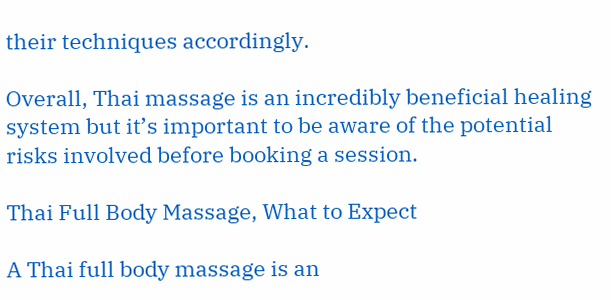their techniques accordingly.

Overall, Thai massage is an incredibly beneficial healing system but it’s important to be aware of the potential risks involved before booking a session.

Thai Full Body Massage, What to Expect

A Thai full body massage is an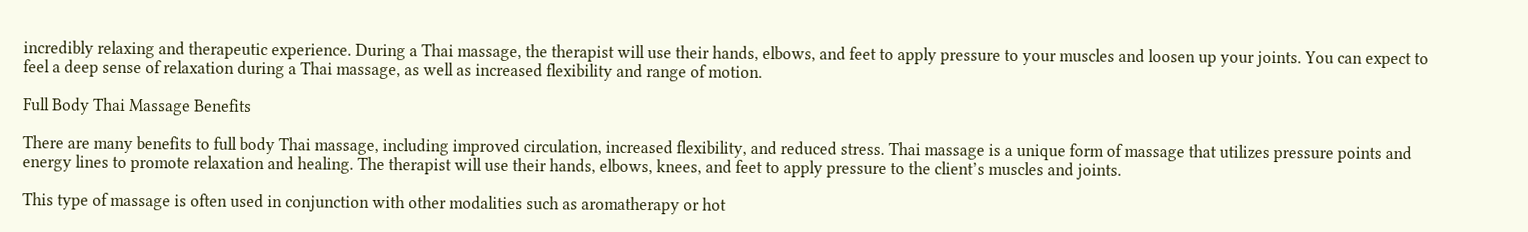incredibly relaxing and therapeutic experience. During a Thai massage, the therapist will use their hands, elbows, and feet to apply pressure to your muscles and loosen up your joints. You can expect to feel a deep sense of relaxation during a Thai massage, as well as increased flexibility and range of motion.

Full Body Thai Massage Benefits

There are many benefits to full body Thai massage, including improved circulation, increased flexibility, and reduced stress. Thai massage is a unique form of massage that utilizes pressure points and energy lines to promote relaxation and healing. The therapist will use their hands, elbows, knees, and feet to apply pressure to the client’s muscles and joints.

This type of massage is often used in conjunction with other modalities such as aromatherapy or hot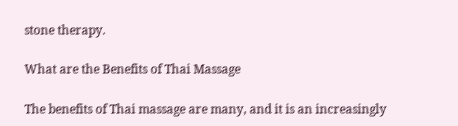stone therapy.

What are the Benefits of Thai Massage

The benefits of Thai massage are many, and it is an increasingly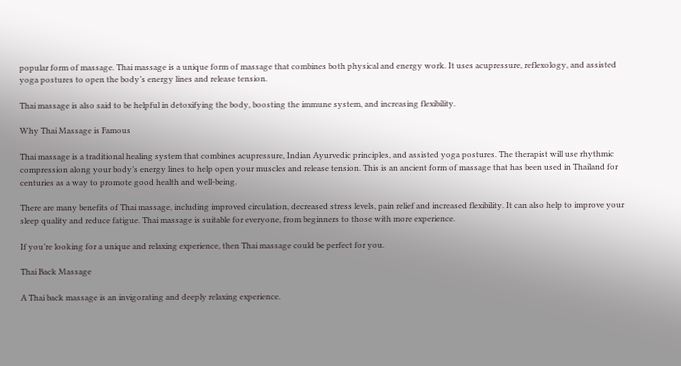popular form of massage. Thai massage is a unique form of massage that combines both physical and energy work. It uses acupressure, reflexology, and assisted yoga postures to open the body’s energy lines and release tension.

Thai massage is also said to be helpful in detoxifying the body, boosting the immune system, and increasing flexibility.

Why Thai Massage is Famous

Thai massage is a traditional healing system that combines acupressure, Indian Ayurvedic principles, and assisted yoga postures. The therapist will use rhythmic compression along your body’s energy lines to help open your muscles and release tension. This is an ancient form of massage that has been used in Thailand for centuries as a way to promote good health and well-being.

There are many benefits of Thai massage, including improved circulation, decreased stress levels, pain relief and increased flexibility. It can also help to improve your sleep quality and reduce fatigue. Thai massage is suitable for everyone, from beginners to those with more experience.

If you’re looking for a unique and relaxing experience, then Thai massage could be perfect for you.

Thai Back Massage

A Thai back massage is an invigorating and deeply relaxing experience.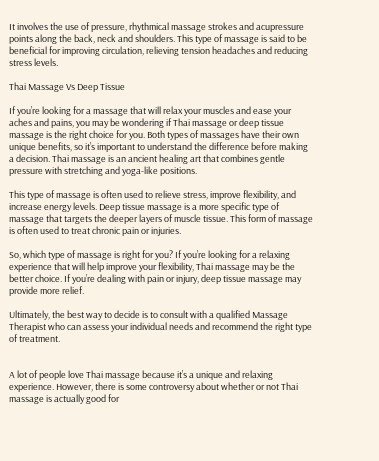It involves the use of pressure, rhythmical massage strokes and acupressure points along the back, neck and shoulders. This type of massage is said to be beneficial for improving circulation, relieving tension headaches and reducing stress levels.

Thai Massage Vs Deep Tissue

If you’re looking for a massage that will relax your muscles and ease your aches and pains, you may be wondering if Thai massage or deep tissue massage is the right choice for you. Both types of massages have their own unique benefits, so it’s important to understand the difference before making a decision. Thai massage is an ancient healing art that combines gentle pressure with stretching and yoga-like positions.

This type of massage is often used to relieve stress, improve flexibility, and increase energy levels. Deep tissue massage is a more specific type of massage that targets the deeper layers of muscle tissue. This form of massage is often used to treat chronic pain or injuries.

So, which type of massage is right for you? If you’re looking for a relaxing experience that will help improve your flexibility, Thai massage may be the better choice. If you’re dealing with pain or injury, deep tissue massage may provide more relief.

Ultimately, the best way to decide is to consult with a qualified Massage Therapist who can assess your individual needs and recommend the right type of treatment.


A lot of people love Thai massage because it’s a unique and relaxing experience. However, there is some controversy about whether or not Thai massage is actually good for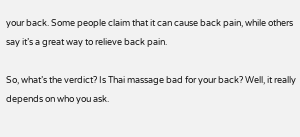your back. Some people claim that it can cause back pain, while others say it’s a great way to relieve back pain.

So, what’s the verdict? Is Thai massage bad for your back? Well, it really depends on who you ask.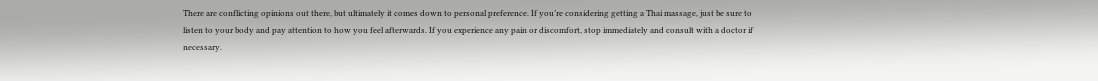There are conflicting opinions out there, but ultimately it comes down to personal preference. If you’re considering getting a Thai massage, just be sure to listen to your body and pay attention to how you feel afterwards. If you experience any pain or discomfort, stop immediately and consult with a doctor if necessary.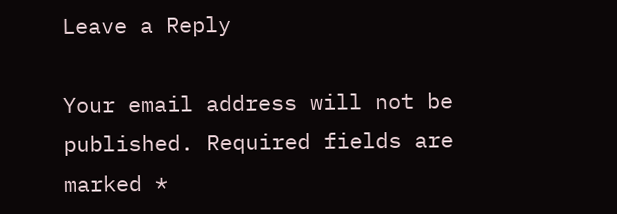Leave a Reply

Your email address will not be published. Required fields are marked *